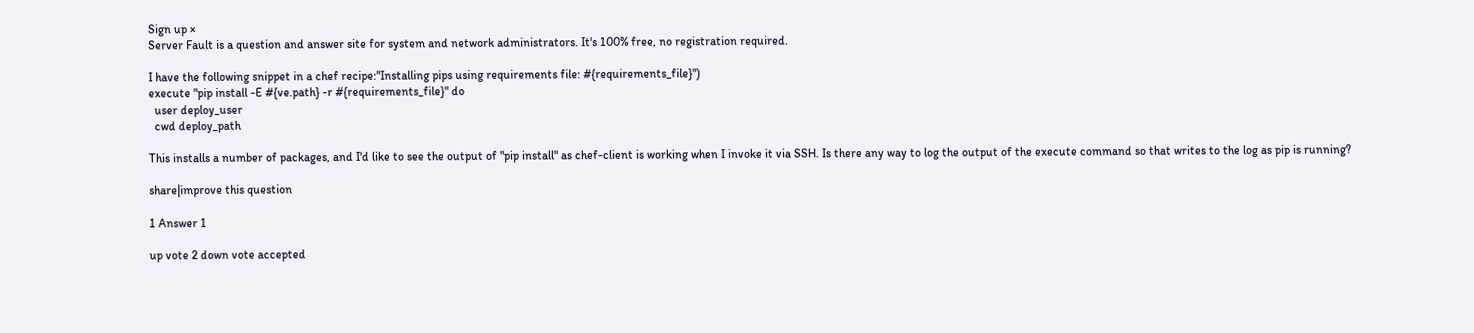Sign up ×
Server Fault is a question and answer site for system and network administrators. It's 100% free, no registration required.

I have the following snippet in a chef recipe:"Installing pips using requirements file: #{requirements_file}")
execute "pip install -E #{ve.path} -r #{requirements_file}" do
  user deploy_user
  cwd deploy_path

This installs a number of packages, and I'd like to see the output of "pip install" as chef-client is working when I invoke it via SSH. Is there any way to log the output of the execute command so that writes to the log as pip is running?

share|improve this question

1 Answer 1

up vote 2 down vote accepted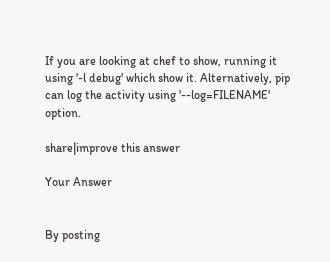If you are looking at chef to show, running it using '-l debug' which show it. Alternatively, pip can log the activity using '--log=FILENAME' option.

share|improve this answer

Your Answer


By posting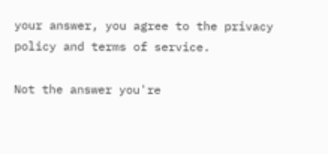your answer, you agree to the privacy policy and terms of service.

Not the answer you're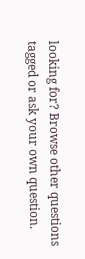looking for? Browse other questions tagged or ask your own question.